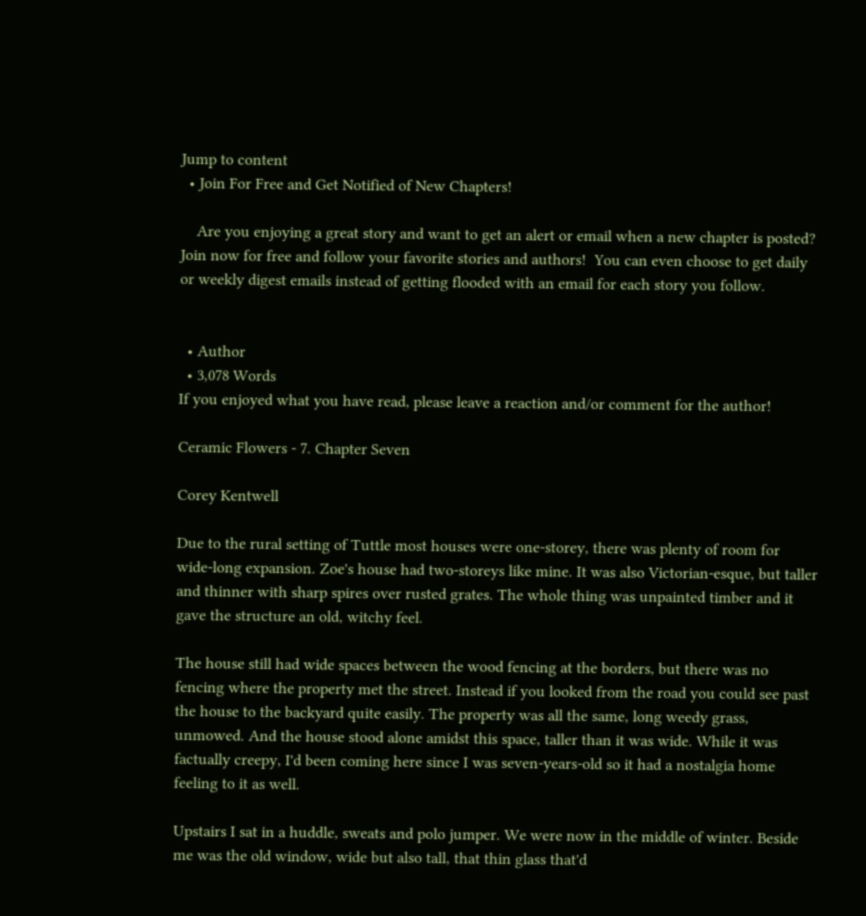Jump to content
  • Join For Free and Get Notified of New Chapters!

    Are you enjoying a great story and want to get an alert or email when a new chapter is posted? Join now for free and follow your favorite stories and authors!  You can even choose to get daily or weekly digest emails instead of getting flooded with an email for each story you follow.


  • Author
  • 3,078 Words
If you enjoyed what you have read, please leave a reaction and/or comment for the author!

Ceramic Flowers - 7. Chapter Seven

Corey Kentwell

Due to the rural setting of Tuttle most houses were one-storey, there was plenty of room for wide-long expansion. Zoe's house had two-storeys like mine. It was also Victorian-esque, but taller and thinner with sharp spires over rusted grates. The whole thing was unpainted timber and it gave the structure an old, witchy feel.

The house still had wide spaces between the wood fencing at the borders, but there was no fencing where the property met the street. Instead if you looked from the road you could see past the house to the backyard quite easily. The property was all the same, long weedy grass, unmowed. And the house stood alone amidst this space, taller than it was wide. While it was factually creepy, I'd been coming here since I was seven-years-old so it had a nostalgia home feeling to it as well.

Upstairs I sat in a huddle, sweats and polo jumper. We were now in the middle of winter. Beside me was the old window, wide but also tall, that thin glass that'd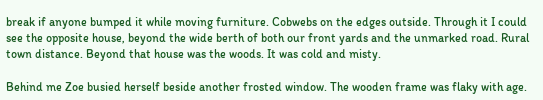break if anyone bumped it while moving furniture. Cobwebs on the edges outside. Through it I could see the opposite house, beyond the wide berth of both our front yards and the unmarked road. Rural town distance. Beyond that house was the woods. It was cold and misty.

Behind me Zoe busied herself beside another frosted window. The wooden frame was flaky with age.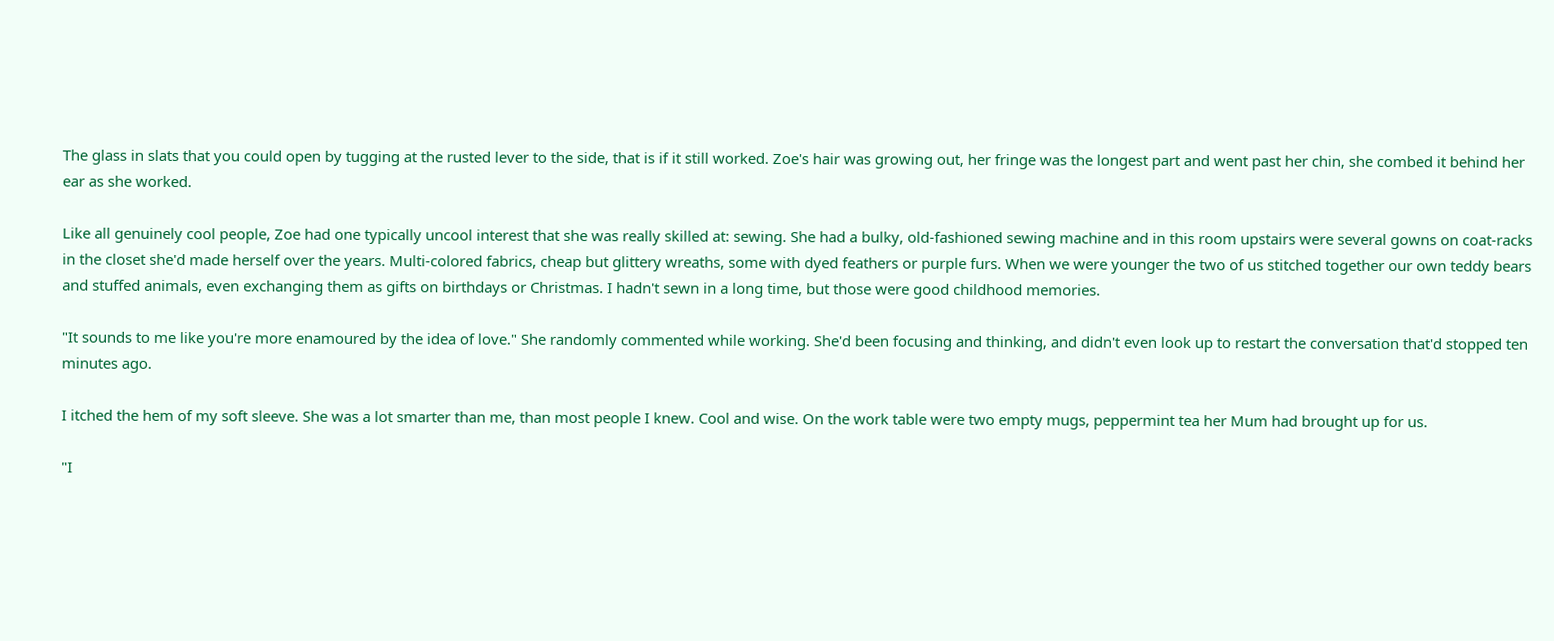The glass in slats that you could open by tugging at the rusted lever to the side, that is if it still worked. Zoe's hair was growing out, her fringe was the longest part and went past her chin, she combed it behind her ear as she worked.

Like all genuinely cool people, Zoe had one typically uncool interest that she was really skilled at: sewing. She had a bulky, old-fashioned sewing machine and in this room upstairs were several gowns on coat-racks in the closet she'd made herself over the years. Multi-colored fabrics, cheap but glittery wreaths, some with dyed feathers or purple furs. When we were younger the two of us stitched together our own teddy bears and stuffed animals, even exchanging them as gifts on birthdays or Christmas. I hadn't sewn in a long time, but those were good childhood memories.

"It sounds to me like you're more enamoured by the idea of love." She randomly commented while working. She'd been focusing and thinking, and didn't even look up to restart the conversation that'd stopped ten minutes ago.

I itched the hem of my soft sleeve. She was a lot smarter than me, than most people I knew. Cool and wise. On the work table were two empty mugs, peppermint tea her Mum had brought up for us.

"I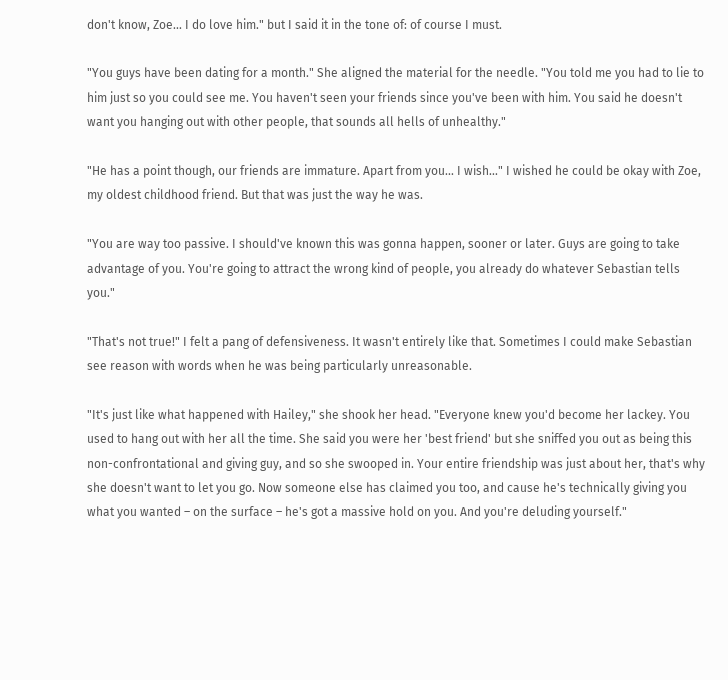don't know, Zoe... I do love him." but I said it in the tone of: of course I must.

"You guys have been dating for a month." She aligned the material for the needle. "You told me you had to lie to him just so you could see me. You haven't seen your friends since you've been with him. You said he doesn't want you hanging out with other people, that sounds all hells of unhealthy."

"He has a point though, our friends are immature. Apart from you... I wish..." I wished he could be okay with Zoe, my oldest childhood friend. But that was just the way he was.

"You are way too passive. I should've known this was gonna happen, sooner or later. Guys are going to take advantage of you. You're going to attract the wrong kind of people, you already do whatever Sebastian tells you."

"That's not true!" I felt a pang of defensiveness. It wasn't entirely like that. Sometimes I could make Sebastian see reason with words when he was being particularly unreasonable.

"It's just like what happened with Hailey," she shook her head. "Everyone knew you'd become her lackey. You used to hang out with her all the time. She said you were her 'best friend' but she sniffed you out as being this non-confrontational and giving guy, and so she swooped in. Your entire friendship was just about her, that's why she doesn't want to let you go. Now someone else has claimed you too, and cause he's technically giving you what you wanted – on the surface – he's got a massive hold on you. And you're deluding yourself."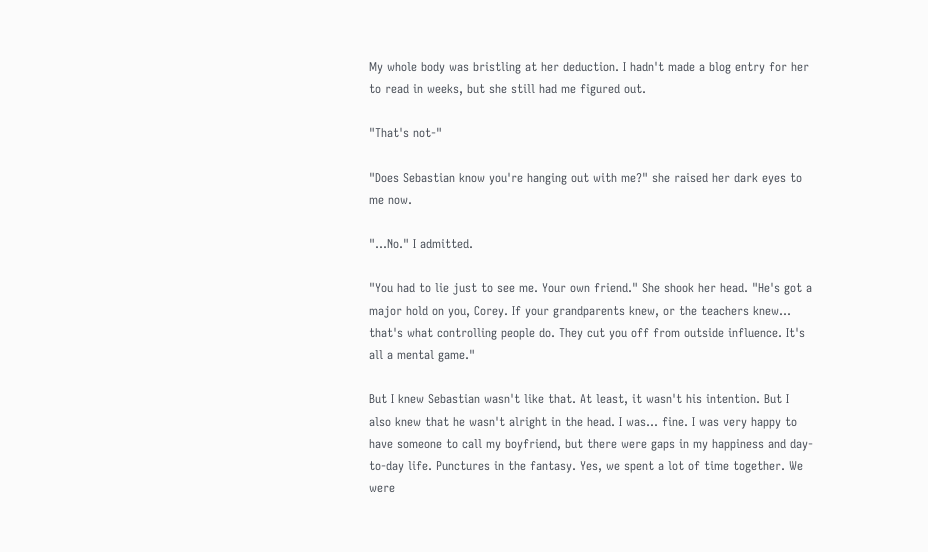My whole body was bristling at her deduction. I hadn't made a blog entry for her to read in weeks, but she still had me figured out.

"That's not-"

"Does Sebastian know you're hanging out with me?" she raised her dark eyes to me now.

"...No." I admitted.

"You had to lie just to see me. Your own friend." She shook her head. "He's got a major hold on you, Corey. If your grandparents knew, or the teachers knew... that's what controlling people do. They cut you off from outside influence. It's all a mental game."

But I knew Sebastian wasn't like that. At least, it wasn't his intention. But I also knew that he wasn't alright in the head. I was... fine. I was very happy to have someone to call my boyfriend, but there were gaps in my happiness and day-to-day life. Punctures in the fantasy. Yes, we spent a lot of time together. We were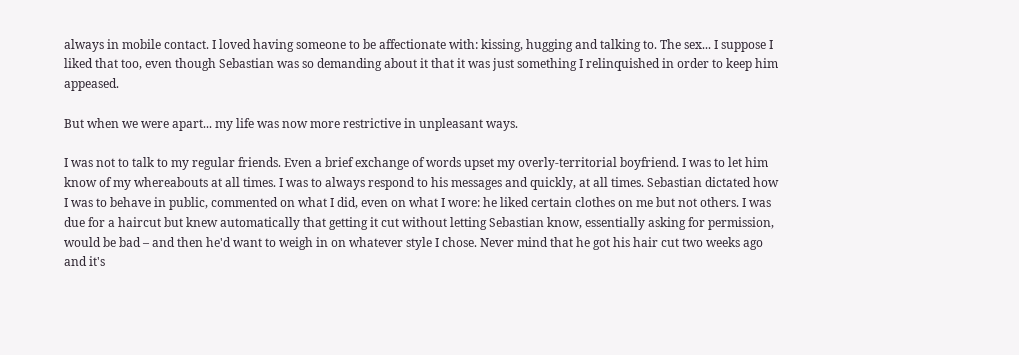always in mobile contact. I loved having someone to be affectionate with: kissing, hugging and talking to. The sex... I suppose I liked that too, even though Sebastian was so demanding about it that it was just something I relinquished in order to keep him appeased.

But when we were apart... my life was now more restrictive in unpleasant ways.

I was not to talk to my regular friends. Even a brief exchange of words upset my overly-territorial boyfriend. I was to let him know of my whereabouts at all times. I was to always respond to his messages and quickly, at all times. Sebastian dictated how I was to behave in public, commented on what I did, even on what I wore: he liked certain clothes on me but not others. I was due for a haircut but knew automatically that getting it cut without letting Sebastian know, essentially asking for permission, would be bad – and then he'd want to weigh in on whatever style I chose. Never mind that he got his hair cut two weeks ago and it's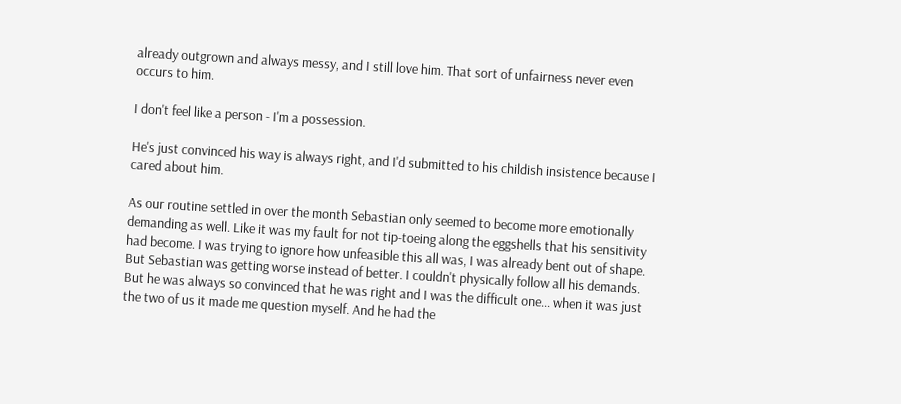already outgrown and always messy, and I still love him. That sort of unfairness never even occurs to him.

I don't feel like a person - I'm a possession.

He's just convinced his way is always right, and I'd submitted to his childish insistence because I cared about him.

As our routine settled in over the month Sebastian only seemed to become more emotionally demanding as well. Like it was my fault for not tip-toeing along the eggshells that his sensitivity had become. I was trying to ignore how unfeasible this all was, I was already bent out of shape. But Sebastian was getting worse instead of better. I couldn't physically follow all his demands. But he was always so convinced that he was right and I was the difficult one... when it was just the two of us it made me question myself. And he had the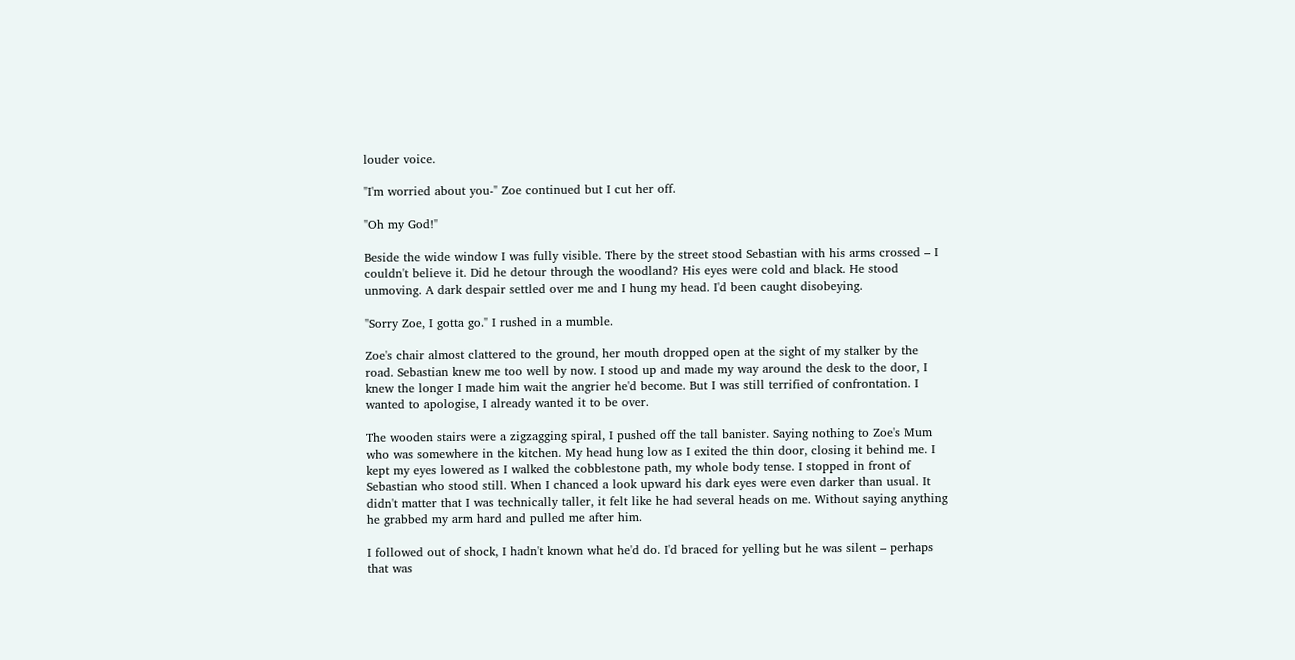louder voice.

"I'm worried about you-" Zoe continued but I cut her off.

"Oh my God!"

Beside the wide window I was fully visible. There by the street stood Sebastian with his arms crossed – I couldn't believe it. Did he detour through the woodland? His eyes were cold and black. He stood unmoving. A dark despair settled over me and I hung my head. I'd been caught disobeying.

"Sorry Zoe, I gotta go." I rushed in a mumble.

Zoe's chair almost clattered to the ground, her mouth dropped open at the sight of my stalker by the road. Sebastian knew me too well by now. I stood up and made my way around the desk to the door, I knew the longer I made him wait the angrier he'd become. But I was still terrified of confrontation. I wanted to apologise, I already wanted it to be over.

The wooden stairs were a zigzagging spiral, I pushed off the tall banister. Saying nothing to Zoe's Mum who was somewhere in the kitchen. My head hung low as I exited the thin door, closing it behind me. I kept my eyes lowered as I walked the cobblestone path, my whole body tense. I stopped in front of Sebastian who stood still. When I chanced a look upward his dark eyes were even darker than usual. It didn't matter that I was technically taller, it felt like he had several heads on me. Without saying anything he grabbed my arm hard and pulled me after him.

I followed out of shock, I hadn't known what he'd do. I'd braced for yelling but he was silent – perhaps that was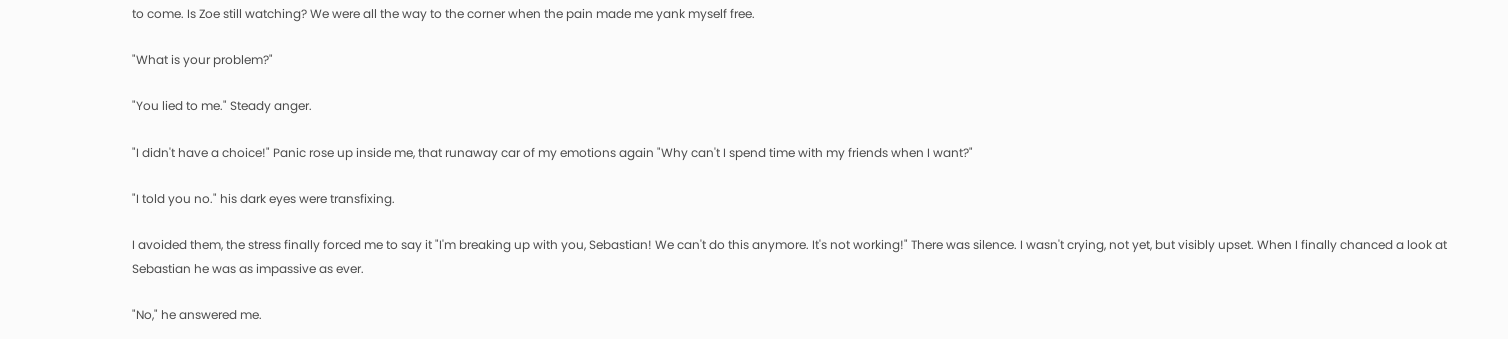to come. Is Zoe still watching? We were all the way to the corner when the pain made me yank myself free.

"What is your problem?"

"You lied to me." Steady anger.

"I didn't have a choice!" Panic rose up inside me, that runaway car of my emotions again "Why can't I spend time with my friends when I want?"

"I told you no." his dark eyes were transfixing.

I avoided them, the stress finally forced me to say it "I'm breaking up with you, Sebastian! We can't do this anymore. It's not working!" There was silence. I wasn't crying, not yet, but visibly upset. When I finally chanced a look at Sebastian he was as impassive as ever.

"No," he answered me.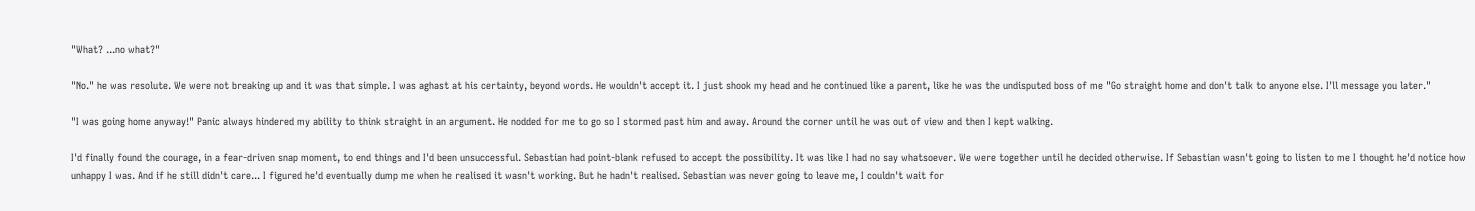"What? ...no what?"

"No." he was resolute. We were not breaking up and it was that simple. I was aghast at his certainty, beyond words. He wouldn't accept it. I just shook my head and he continued like a parent, like he was the undisputed boss of me "Go straight home and don't talk to anyone else. I'll message you later."

"I was going home anyway!" Panic always hindered my ability to think straight in an argument. He nodded for me to go so I stormed past him and away. Around the corner until he was out of view and then I kept walking.

I'd finally found the courage, in a fear-driven snap moment, to end things and I'd been unsuccessful. Sebastian had point-blank refused to accept the possibility. It was like I had no say whatsoever. We were together until he decided otherwise. If Sebastian wasn't going to listen to me I thought he'd notice how unhappy I was. And if he still didn't care... I figured he'd eventually dump me when he realised it wasn't working. But he hadn't realised. Sebastian was never going to leave me, I couldn't wait for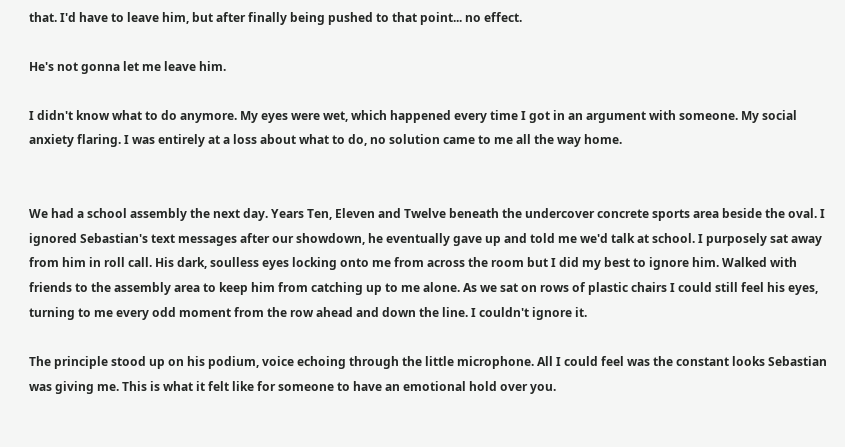that. I'd have to leave him, but after finally being pushed to that point... no effect.

He's not gonna let me leave him.

I didn't know what to do anymore. My eyes were wet, which happened every time I got in an argument with someone. My social anxiety flaring. I was entirely at a loss about what to do, no solution came to me all the way home.


We had a school assembly the next day. Years Ten, Eleven and Twelve beneath the undercover concrete sports area beside the oval. I ignored Sebastian's text messages after our showdown, he eventually gave up and told me we'd talk at school. I purposely sat away from him in roll call. His dark, soulless eyes locking onto me from across the room but I did my best to ignore him. Walked with friends to the assembly area to keep him from catching up to me alone. As we sat on rows of plastic chairs I could still feel his eyes, turning to me every odd moment from the row ahead and down the line. I couldn't ignore it.

The principle stood up on his podium, voice echoing through the little microphone. All I could feel was the constant looks Sebastian was giving me. This is what it felt like for someone to have an emotional hold over you.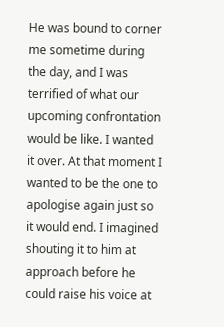He was bound to corner me sometime during the day, and I was terrified of what our upcoming confrontation would be like. I wanted it over. At that moment I wanted to be the one to apologise again just so it would end. I imagined shouting it to him at approach before he could raise his voice at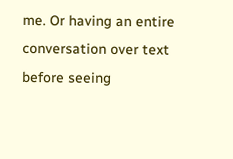me. Or having an entire conversation over text before seeing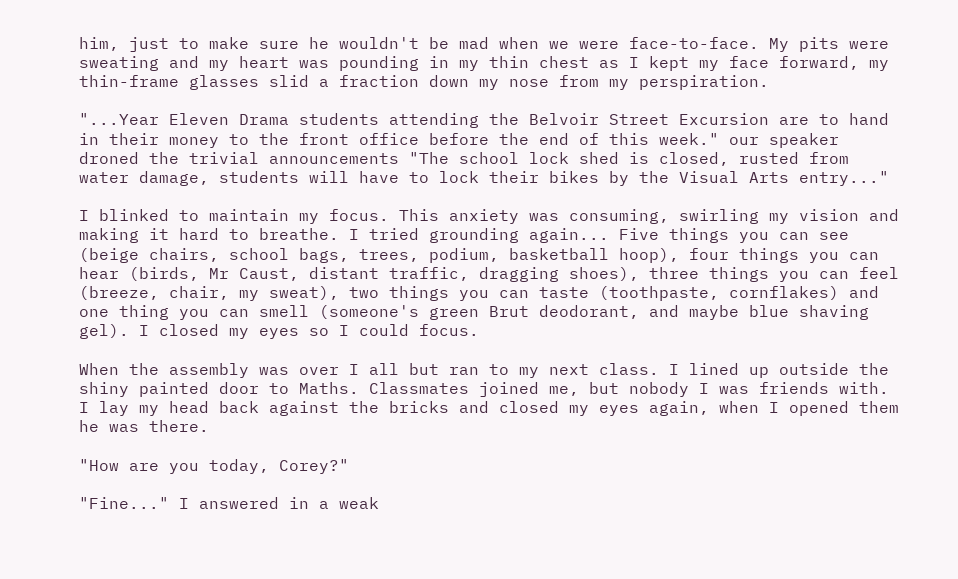him, just to make sure he wouldn't be mad when we were face-to-face. My pits were sweating and my heart was pounding in my thin chest as I kept my face forward, my thin-frame glasses slid a fraction down my nose from my perspiration.

"...Year Eleven Drama students attending the Belvoir Street Excursion are to hand in their money to the front office before the end of this week." our speaker droned the trivial announcements "The school lock shed is closed, rusted from water damage, students will have to lock their bikes by the Visual Arts entry..."

I blinked to maintain my focus. This anxiety was consuming, swirling my vision and making it hard to breathe. I tried grounding again... Five things you can see (beige chairs, school bags, trees, podium, basketball hoop), four things you can hear (birds, Mr Caust, distant traffic, dragging shoes), three things you can feel (breeze, chair, my sweat), two things you can taste (toothpaste, cornflakes) and one thing you can smell (someone's green Brut deodorant, and maybe blue shaving gel). I closed my eyes so I could focus.

When the assembly was over I all but ran to my next class. I lined up outside the shiny painted door to Maths. Classmates joined me, but nobody I was friends with. I lay my head back against the bricks and closed my eyes again, when I opened them he was there.

"How are you today, Corey?"

"Fine..." I answered in a weak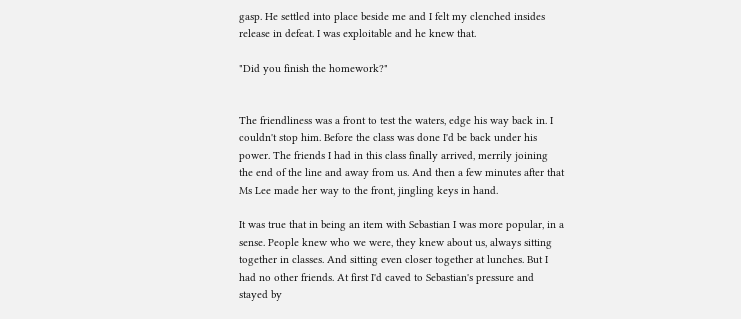gasp. He settled into place beside me and I felt my clenched insides release in defeat. I was exploitable and he knew that.

"Did you finish the homework?"


The friendliness was a front to test the waters, edge his way back in. I couldn't stop him. Before the class was done I'd be back under his power. The friends I had in this class finally arrived, merrily joining the end of the line and away from us. And then a few minutes after that Ms Lee made her way to the front, jingling keys in hand.

It was true that in being an item with Sebastian I was more popular, in a sense. People knew who we were, they knew about us, always sitting together in classes. And sitting even closer together at lunches. But I had no other friends. At first I'd caved to Sebastian's pressure and stayed by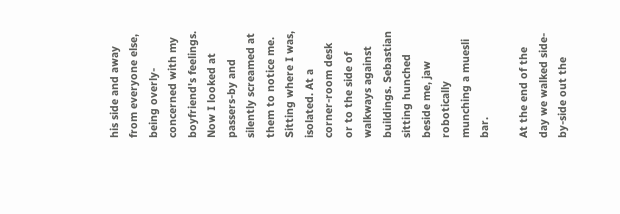his side and away from everyone else, being overly-concerned with my boyfriend's feelings. Now I looked at passers-by and silently screamed at them to notice me. Sitting where I was, isolated. At a corner-room desk or to the side of walkways against buildings. Sebastian sitting hunched beside me, jaw robotically munching a muesli bar.

At the end of the day we walked side-by-side out the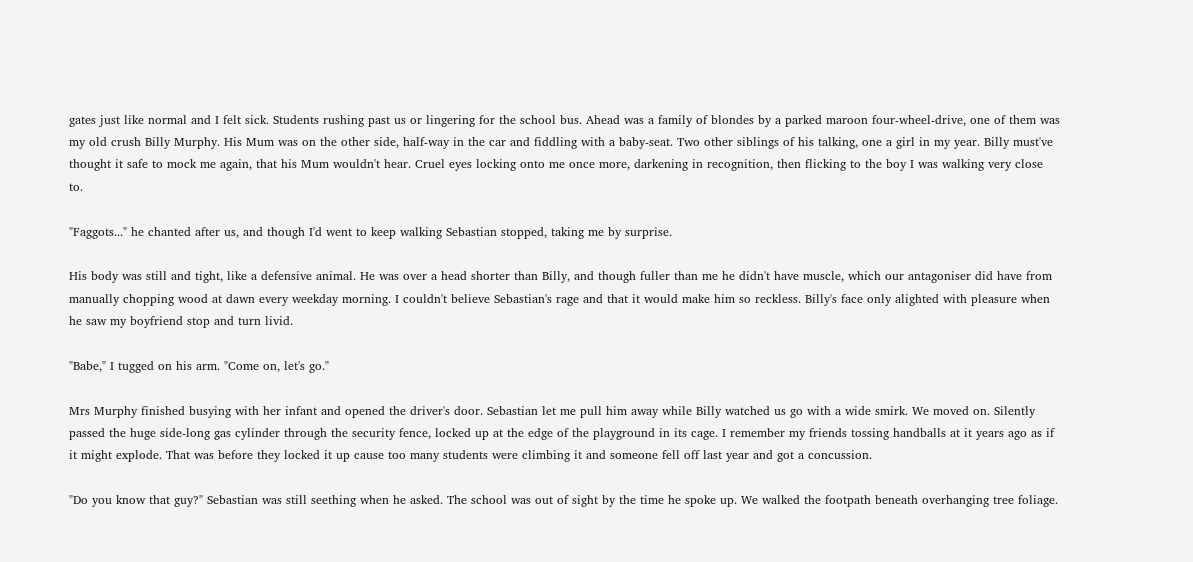gates just like normal and I felt sick. Students rushing past us or lingering for the school bus. Ahead was a family of blondes by a parked maroon four-wheel-drive, one of them was my old crush Billy Murphy. His Mum was on the other side, half-way in the car and fiddling with a baby-seat. Two other siblings of his talking, one a girl in my year. Billy must've thought it safe to mock me again, that his Mum wouldn't hear. Cruel eyes locking onto me once more, darkening in recognition, then flicking to the boy I was walking very close to.

"Faggots..." he chanted after us, and though I'd went to keep walking Sebastian stopped, taking me by surprise.

His body was still and tight, like a defensive animal. He was over a head shorter than Billy, and though fuller than me he didn't have muscle, which our antagoniser did have from manually chopping wood at dawn every weekday morning. I couldn't believe Sebastian's rage and that it would make him so reckless. Billy's face only alighted with pleasure when he saw my boyfriend stop and turn livid.

"Babe," I tugged on his arm. "Come on, let's go."

Mrs Murphy finished busying with her infant and opened the driver's door. Sebastian let me pull him away while Billy watched us go with a wide smirk. We moved on. Silently passed the huge side-long gas cylinder through the security fence, locked up at the edge of the playground in its cage. I remember my friends tossing handballs at it years ago as if it might explode. That was before they locked it up cause too many students were climbing it and someone fell off last year and got a concussion.

"Do you know that guy?" Sebastian was still seething when he asked. The school was out of sight by the time he spoke up. We walked the footpath beneath overhanging tree foliage.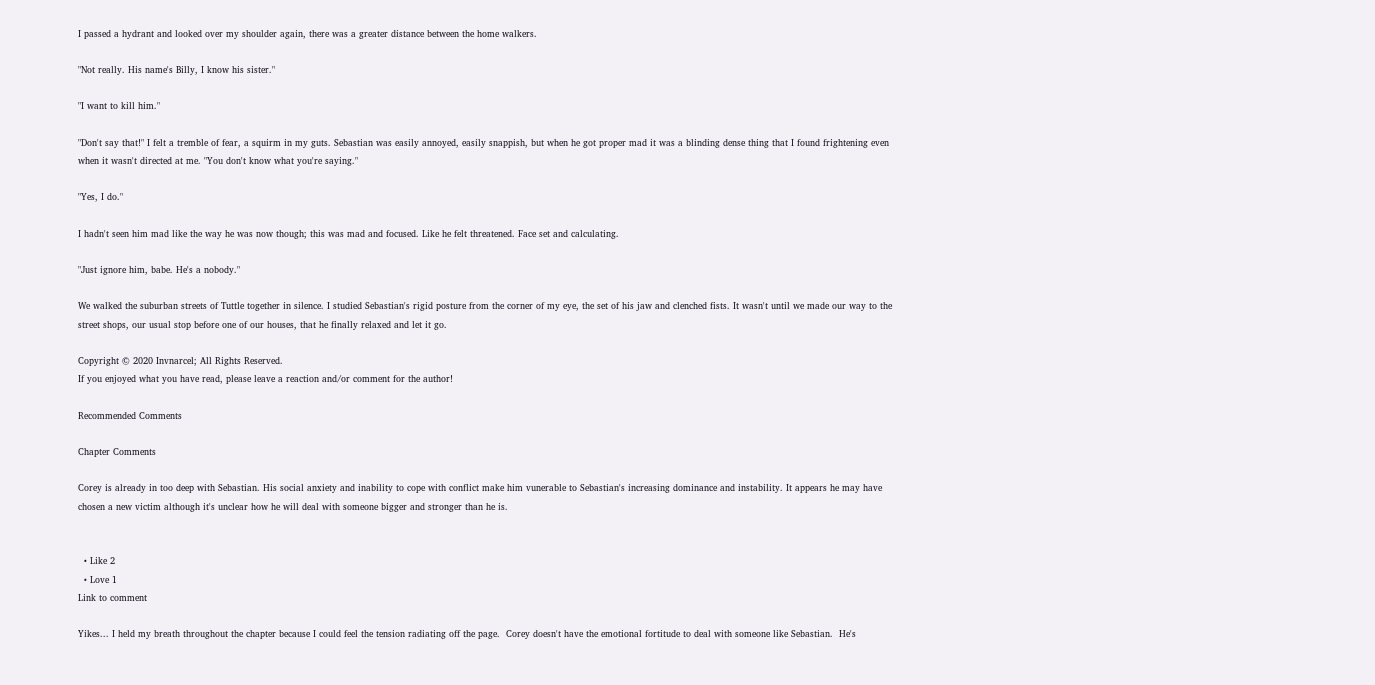I passed a hydrant and looked over my shoulder again, there was a greater distance between the home walkers.

"Not really. His name's Billy, I know his sister."

"I want to kill him."

"Don't say that!" I felt a tremble of fear, a squirm in my guts. Sebastian was easily annoyed, easily snappish, but when he got proper mad it was a blinding dense thing that I found frightening even when it wasn't directed at me. "You don't know what you're saying."

"Yes, I do."

I hadn't seen him mad like the way he was now though; this was mad and focused. Like he felt threatened. Face set and calculating.

"Just ignore him, babe. He's a nobody."

We walked the suburban streets of Tuttle together in silence. I studied Sebastian's rigid posture from the corner of my eye, the set of his jaw and clenched fists. It wasn't until we made our way to the street shops, our usual stop before one of our houses, that he finally relaxed and let it go.

Copyright © 2020 Invnarcel; All Rights Reserved.
If you enjoyed what you have read, please leave a reaction and/or comment for the author!

Recommended Comments

Chapter Comments

Corey is already in too deep with Sebastian. His social anxiety and inability to cope with conflict make him vunerable to Sebastian's increasing dominance and instability. It appears he may have chosen a new victim although it's unclear how he will deal with someone bigger and stronger than he is.


  • Like 2
  • Love 1
Link to comment

Yikes... I held my breath throughout the chapter because I could feel the tension radiating off the page.  Corey doesn't have the emotional fortitude to deal with someone like Sebastian.  He's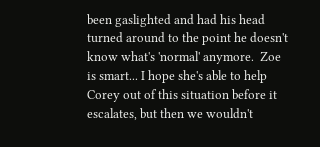been gaslighted and had his head turned around to the point he doesn't know what's 'normal' anymore.  Zoe is smart... I hope she's able to help Corey out of this situation before it escalates, but then we wouldn't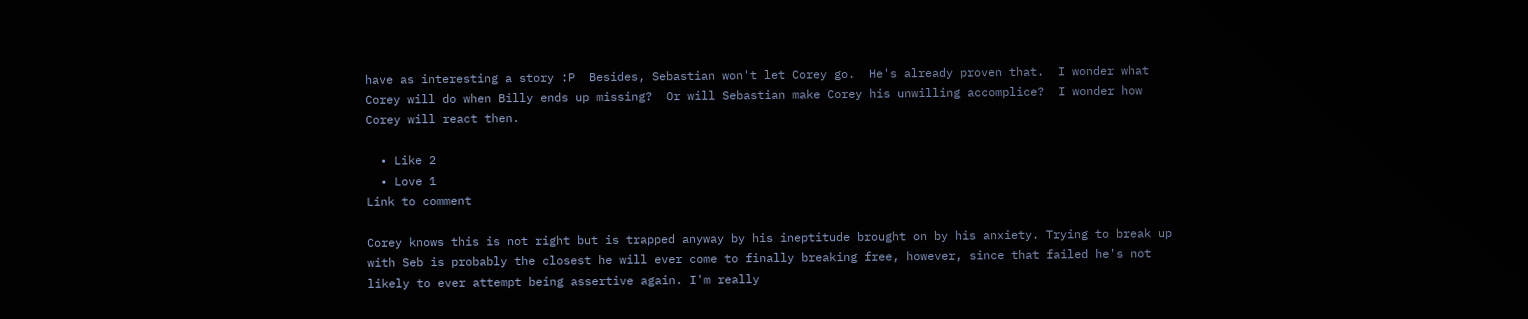have as interesting a story :P  Besides, Sebastian won't let Corey go.  He's already proven that.  I wonder what Corey will do when Billy ends up missing?  Or will Sebastian make Corey his unwilling accomplice?  I wonder how Corey will react then.

  • Like 2
  • Love 1
Link to comment

Corey knows this is not right but is trapped anyway by his ineptitude brought on by his anxiety. Trying to break up with Seb is probably the closest he will ever come to finally breaking free, however, since that failed he's not likely to ever attempt being assertive again. I'm really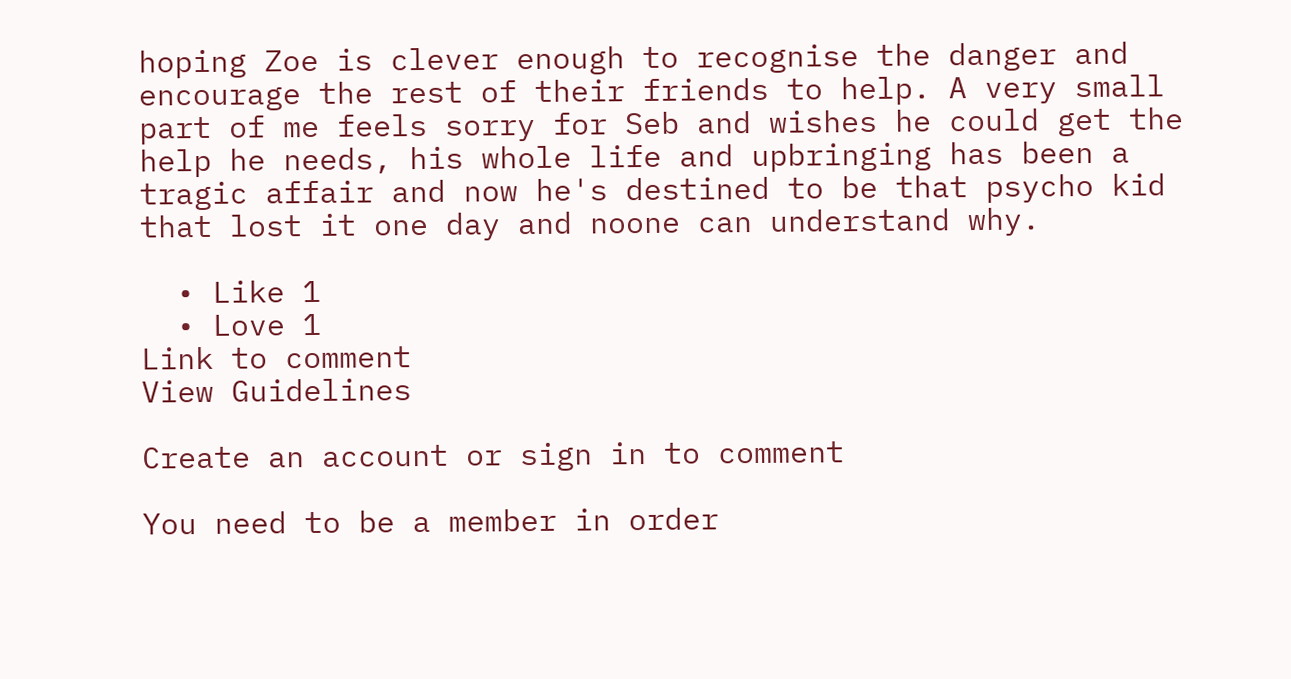hoping Zoe is clever enough to recognise the danger and encourage the rest of their friends to help. A very small part of me feels sorry for Seb and wishes he could get the help he needs, his whole life and upbringing has been a tragic affair and now he's destined to be that psycho kid that lost it one day and noone can understand why.

  • Like 1
  • Love 1
Link to comment
View Guidelines

Create an account or sign in to comment

You need to be a member in order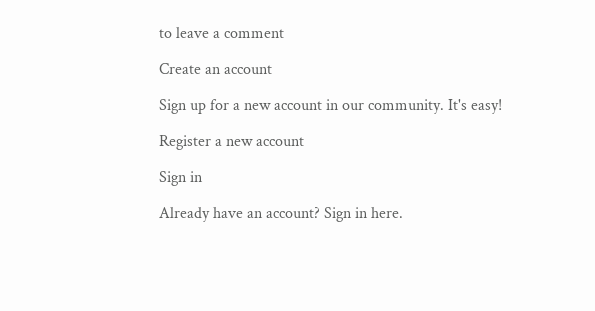to leave a comment

Create an account

Sign up for a new account in our community. It's easy!

Register a new account

Sign in

Already have an account? Sign in here.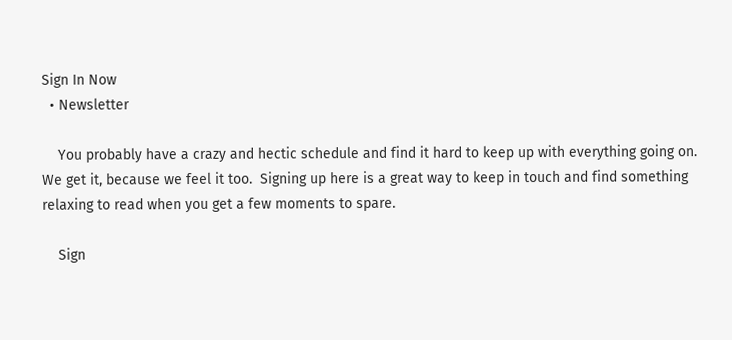Sign In Now
  • Newsletter

    You probably have a crazy and hectic schedule and find it hard to keep up with everything going on.  We get it, because we feel it too.  Signing up here is a great way to keep in touch and find something relaxing to read when you get a few moments to spare.

    Sign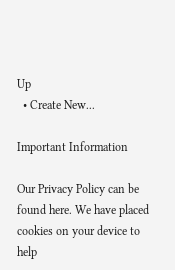Up
  • Create New...

Important Information

Our Privacy Policy can be found here. We have placed cookies on your device to help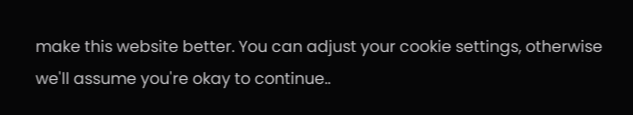make this website better. You can adjust your cookie settings, otherwise we'll assume you're okay to continue..